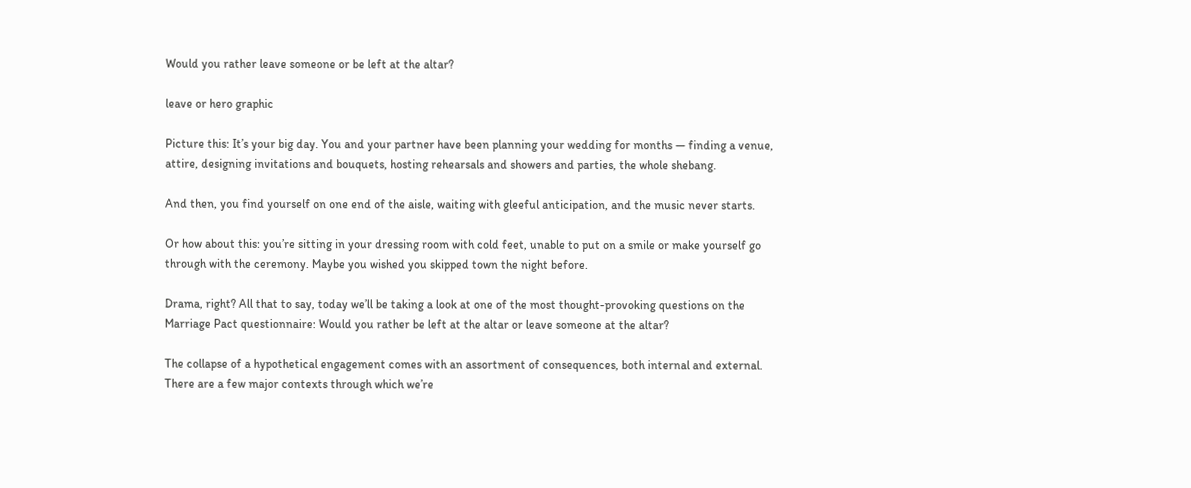Would you rather leave someone or be left at the altar?

leave or hero graphic

Picture this: It’s your big day. You and your partner have been planning your wedding for months — finding a venue, attire, designing invitations and bouquets, hosting rehearsals and showers and parties, the whole shebang.

And then, you find yourself on one end of the aisle, waiting with gleeful anticipation, and the music never starts.

Or how about this: you’re sitting in your dressing room with cold feet, unable to put on a smile or make yourself go through with the ceremony. Maybe you wished you skipped town the night before.

Drama, right? All that to say, today we’ll be taking a look at one of the most thought-provoking questions on the Marriage Pact questionnaire: Would you rather be left at the altar or leave someone at the altar?

The collapse of a hypothetical engagement comes with an assortment of consequences, both internal and external. There are a few major contexts through which we’re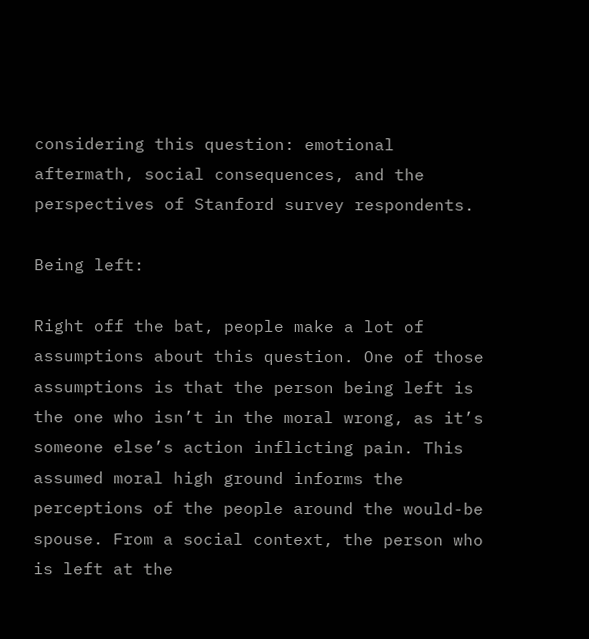considering this question: emotional aftermath, social consequences, and the perspectives of Stanford survey respondents.

Being left:

Right off the bat, people make a lot of assumptions about this question. One of those assumptions is that the person being left is the one who isn’t in the moral wrong, as it’s someone else’s action inflicting pain. This assumed moral high ground informs the perceptions of the people around the would-be spouse. From a social context, the person who is left at the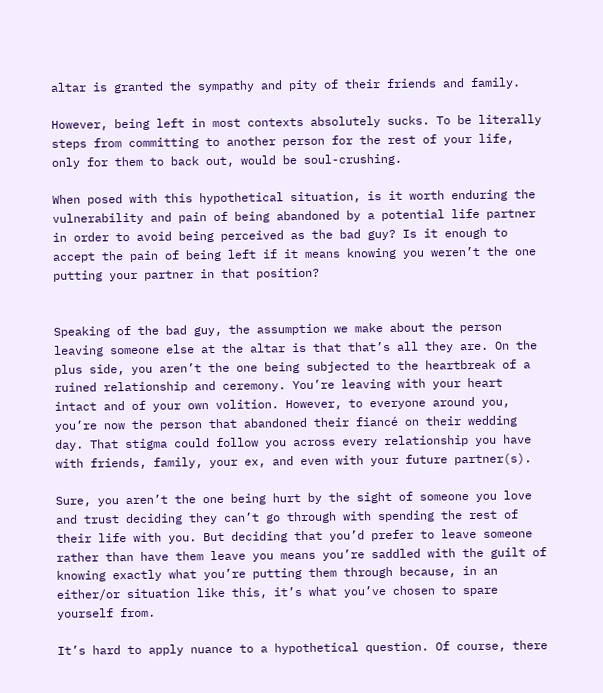altar is granted the sympathy and pity of their friends and family.

However, being left in most contexts absolutely sucks. To be literally steps from committing to another person for the rest of your life, only for them to back out, would be soul-crushing.

When posed with this hypothetical situation, is it worth enduring the vulnerability and pain of being abandoned by a potential life partner in order to avoid being perceived as the bad guy? Is it enough to accept the pain of being left if it means knowing you weren’t the one putting your partner in that position?


Speaking of the bad guy, the assumption we make about the person leaving someone else at the altar is that that’s all they are. On the plus side, you aren’t the one being subjected to the heartbreak of a ruined relationship and ceremony. You’re leaving with your heart intact and of your own volition. However, to everyone around you, you’re now the person that abandoned their fiancé on their wedding day. That stigma could follow you across every relationship you have with friends, family, your ex, and even with your future partner(s).

Sure, you aren’t the one being hurt by the sight of someone you love and trust deciding they can’t go through with spending the rest of their life with you. But deciding that you’d prefer to leave someone rather than have them leave you means you’re saddled with the guilt of knowing exactly what you’re putting them through because, in an either/or situation like this, it’s what you’ve chosen to spare yourself from.

It’s hard to apply nuance to a hypothetical question. Of course, there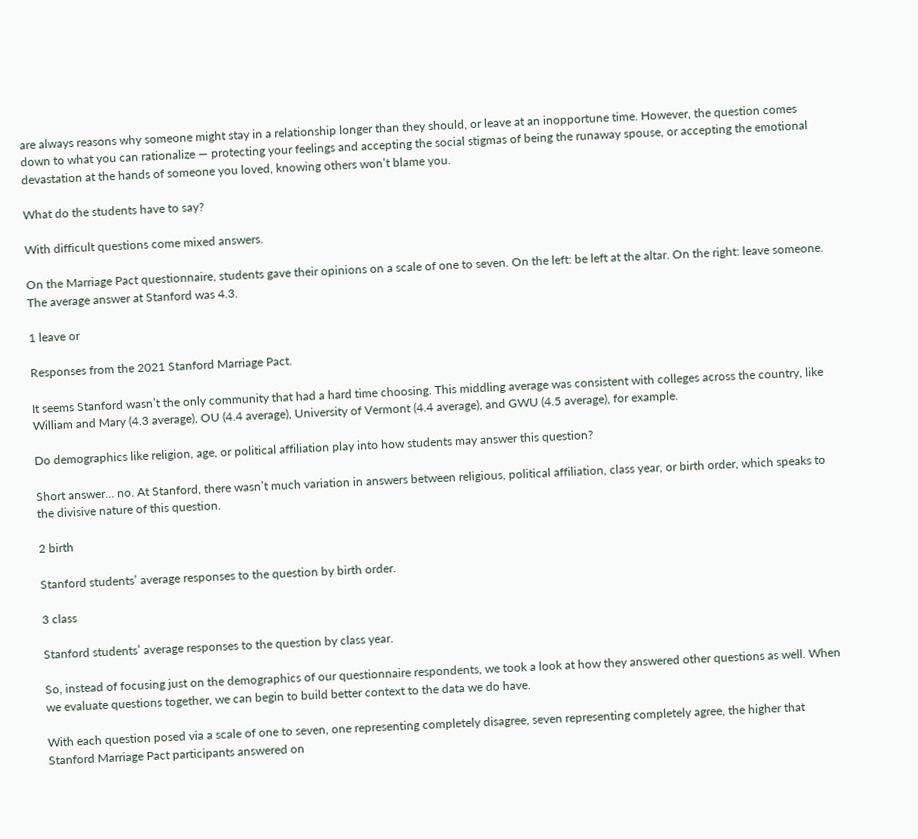are always reasons why someone might stay in a relationship longer than they should, or leave at an inopportune time. However, the question comes down to what you can rationalize — protecting your feelings and accepting the social stigmas of being the runaway spouse, or accepting the emotional devastation at the hands of someone you loved, knowing others won’t blame you.

What do the students have to say?

With difficult questions come mixed answers.

On the Marriage Pact questionnaire, students gave their opinions on a scale of one to seven. On the left: be left at the altar. On the right: leave someone. The average answer at Stanford was 4.3.

1 leave or

Responses from the 2021 Stanford Marriage Pact.

It seems Stanford wasn’t the only community that had a hard time choosing. This middling average was consistent with colleges across the country, like William and Mary (4.3 average), OU (4.4 average), University of Vermont (4.4 average), and GWU (4.5 average), for example.

Do demographics like religion, age, or political affiliation play into how students may answer this question?

Short answer… no. At Stanford, there wasn’t much variation in answers between religious, political affiliation, class year, or birth order, which speaks to the divisive nature of this question.

2 birth

Stanford students’ average responses to the question by birth order.

3 class

Stanford students’ average responses to the question by class year.

So, instead of focusing just on the demographics of our questionnaire respondents, we took a look at how they answered other questions as well. When we evaluate questions together, we can begin to build better context to the data we do have.

With each question posed via a scale of one to seven, one representing completely disagree, seven representing completely agree, the higher that Stanford Marriage Pact participants answered on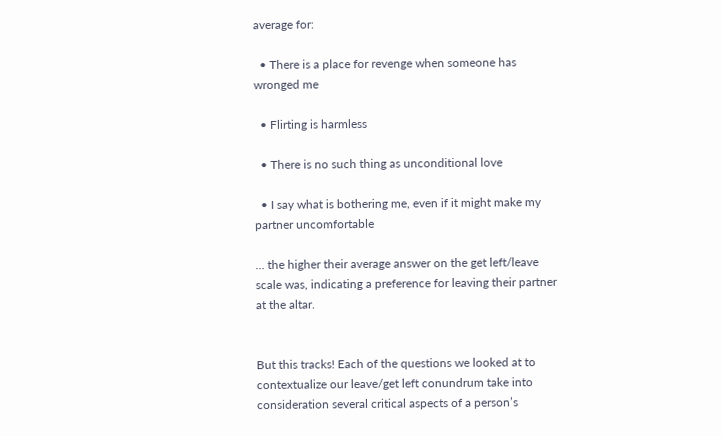average for:

  • There is a place for revenge when someone has wronged me

  • Flirting is harmless

  • There is no such thing as unconditional love

  • I say what is bothering me, even if it might make my partner uncomfortable

… the higher their average answer on the get left/leave scale was, indicating a preference for leaving their partner at the altar.


But this tracks! Each of the questions we looked at to contextualize our leave/get left conundrum take into consideration several critical aspects of a person’s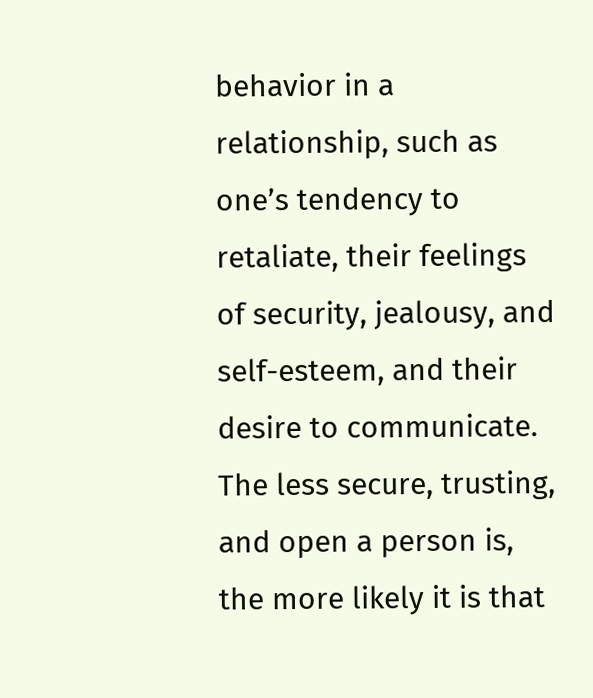behavior in a relationship, such as one’s tendency to retaliate, their feelings of security, jealousy, and self-esteem, and their desire to communicate. The less secure, trusting, and open a person is, the more likely it is that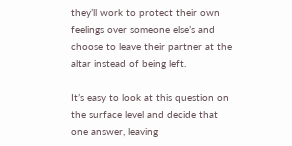they’ll work to protect their own feelings over someone else’s and choose to leave their partner at the altar instead of being left.

It’s easy to look at this question on the surface level and decide that one answer, leaving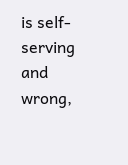is self-serving and wrong,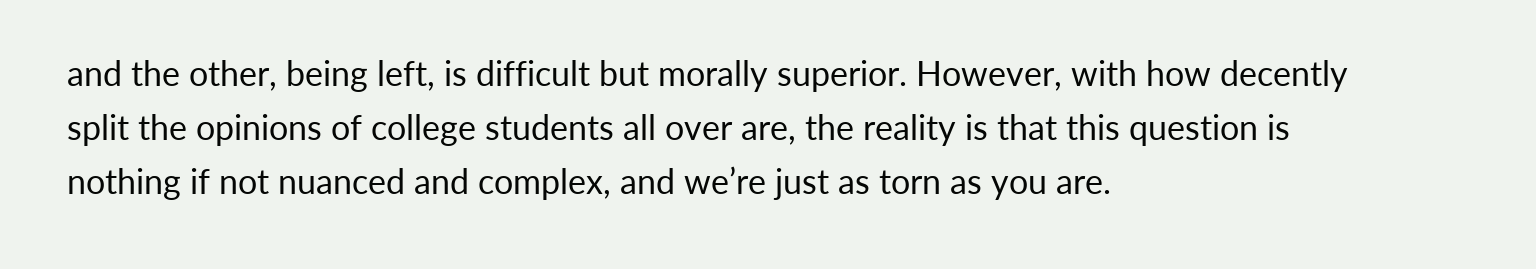and the other, being left, is difficult but morally superior. However, with how decently split the opinions of college students all over are, the reality is that this question is nothing if not nuanced and complex, and we’re just as torn as you are.